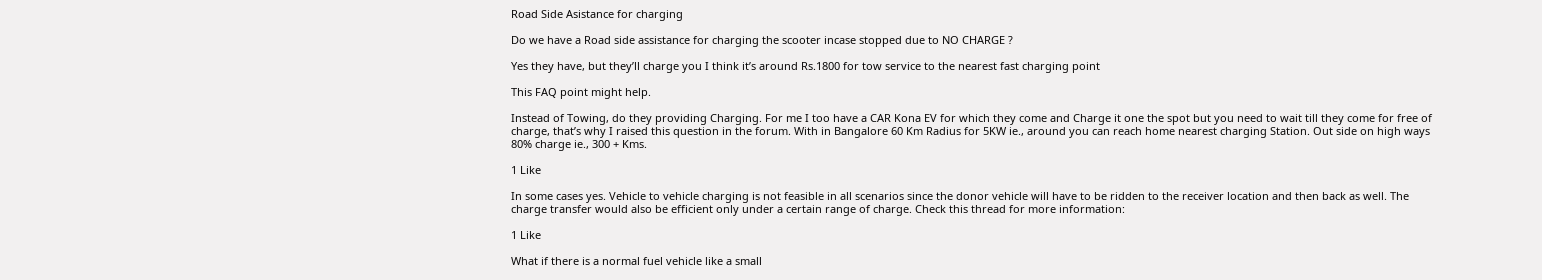Road Side Asistance for charging

Do we have a Road side assistance for charging the scooter incase stopped due to NO CHARGE ?

Yes they have, but they’ll charge you I think it’s around Rs.1800 for tow service to the nearest fast charging point

This FAQ point might help.

Instead of Towing, do they providing Charging. For me I too have a CAR Kona EV for which they come and Charge it one the spot but you need to wait till they come for free of charge, that’s why I raised this question in the forum. With in Bangalore 60 Km Radius for 5KW ie., around you can reach home nearest charging Station. Out side on high ways 80% charge ie., 300 + Kms.

1 Like

In some cases yes. Vehicle to vehicle charging is not feasible in all scenarios since the donor vehicle will have to be ridden to the receiver location and then back as well. The charge transfer would also be efficient only under a certain range of charge. Check this thread for more information:

1 Like

What if there is a normal fuel vehicle like a small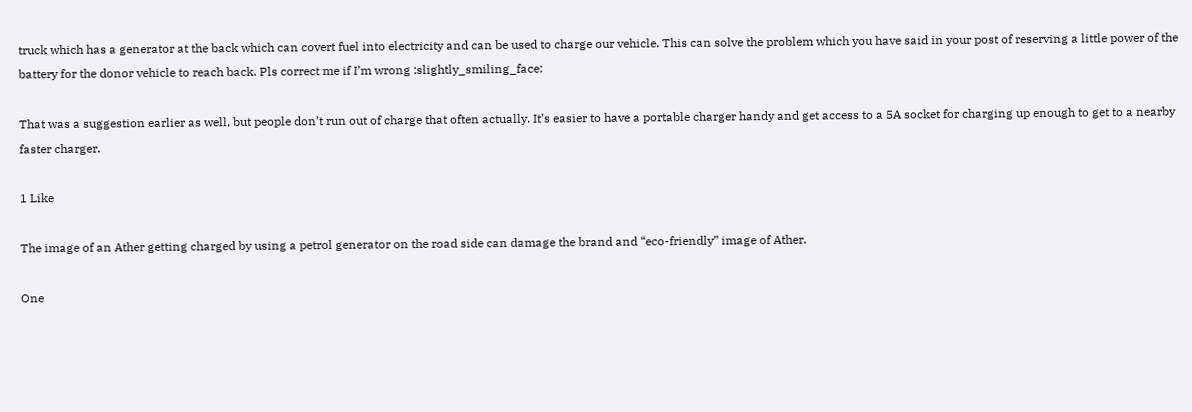truck which has a generator at the back which can covert fuel into electricity and can be used to charge our vehicle. This can solve the problem which you have said in your post of reserving a little power of the battery for the donor vehicle to reach back. Pls correct me if I’m wrong :slightly_smiling_face:

That was a suggestion earlier as well, but people don’t run out of charge that often actually. It’s easier to have a portable charger handy and get access to a 5A socket for charging up enough to get to a nearby faster charger.

1 Like

The image of an Ather getting charged by using a petrol generator on the road side can damage the brand and “eco-friendly” image of Ather.

One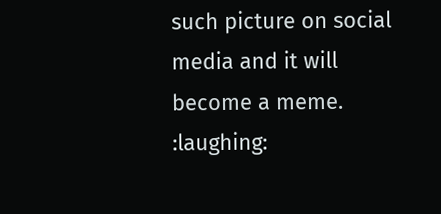such picture on social media and it will become a meme. :laughing: